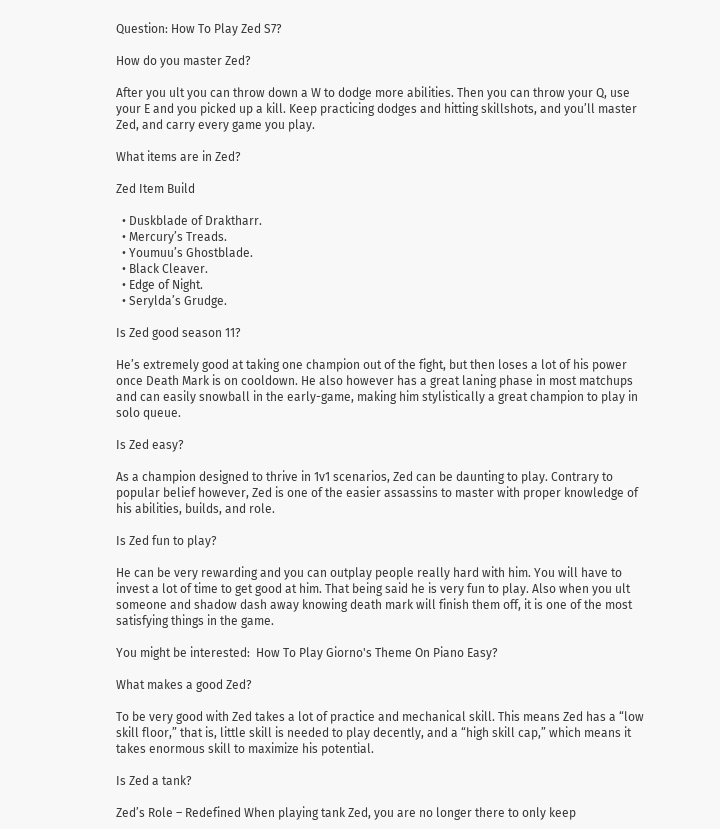Question: How To Play Zed S7?

How do you master Zed?

After you ult you can throw down a W to dodge more abilities. Then you can throw your Q, use your E and you picked up a kill. Keep practicing dodges and hitting skillshots, and you’ll master Zed, and carry every game you play.

What items are in Zed?

Zed Item Build

  • Duskblade of Draktharr.
  • Mercury’s Treads.
  • Youmuu’s Ghostblade.
  • Black Cleaver.
  • Edge of Night.
  • Serylda’s Grudge.

Is Zed good season 11?

He’s extremely good at taking one champion out of the fight, but then loses a lot of his power once Death Mark is on cooldown. He also however has a great laning phase in most matchups and can easily snowball in the early-game, making him stylistically a great champion to play in solo queue.

Is Zed easy?

As a champion designed to thrive in 1v1 scenarios, Zed can be daunting to play. Contrary to popular belief however, Zed is one of the easier assassins to master with proper knowledge of his abilities, builds, and role.

Is Zed fun to play?

He can be very rewarding and you can outplay people really hard with him. You will have to invest a lot of time to get good at him. That being said he is very fun to play. Also when you ult someone and shadow dash away knowing death mark will finish them off, it is one of the most satisfying things in the game.

You might be interested:  How To Play Giorno's Theme On Piano Easy?

What makes a good Zed?

To be very good with Zed takes a lot of practice and mechanical skill. This means Zed has a “low skill floor,” that is, little skill is needed to play decently, and a “high skill cap,” which means it takes enormous skill to maximize his potential.

Is Zed a tank?

Zed’s Role – Redefined When playing tank Zed, you are no longer there to only keep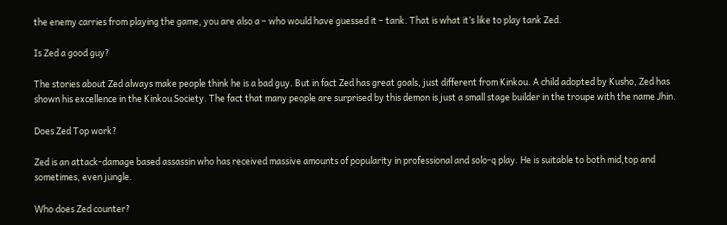the enemy carries from playing the game, you are also a – who would have guessed it – tank. That is what it’s like to play tank Zed.

Is Zed a good guy?

The stories about Zed always make people think he is a bad guy. But in fact Zed has great goals, just different from Kinkou. A child adopted by Kusho, Zed has shown his excellence in the Kinkou Society. The fact that many people are surprised by this demon is just a small stage builder in the troupe with the name Jhin.

Does Zed Top work?

Zed is an attack-damage based assassin who has received massive amounts of popularity in professional and solo-q play. He is suitable to both mid,top and sometimes, even jungle.

Who does Zed counter?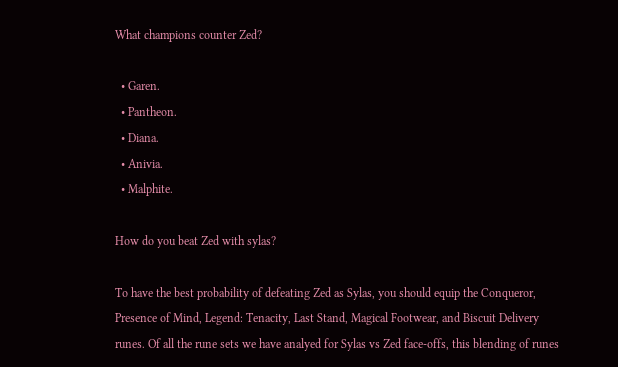What champions counter Zed?

  • Garen.
  • Pantheon.
  • Diana.
  • Anivia.
  • Malphite.

How do you beat Zed with sylas?

To have the best probability of defeating Zed as Sylas, you should equip the Conqueror, Presence of Mind, Legend: Tenacity, Last Stand, Magical Footwear, and Biscuit Delivery runes. Of all the rune sets we have analyed for Sylas vs Zed face-offs, this blending of runes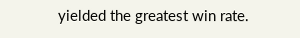yielded the greatest win rate.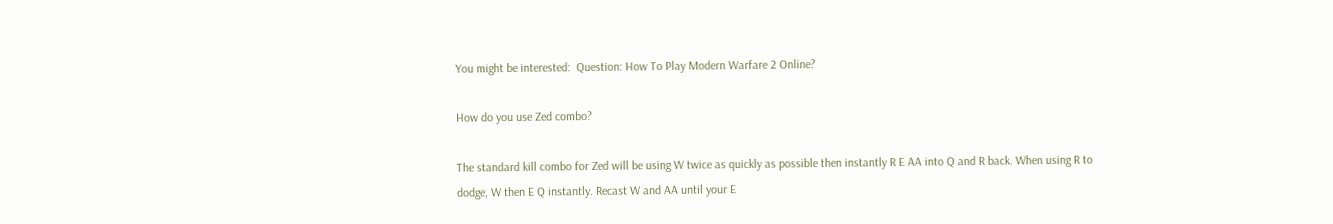You might be interested:  Question: How To Play Modern Warfare 2 Online?

How do you use Zed combo?

The standard kill combo for Zed will be using W twice as quickly as possible then instantly R E AA into Q and R back. When using R to dodge, W then E Q instantly. Recast W and AA until your E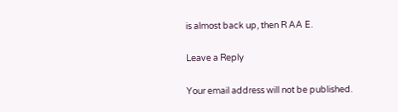is almost back up, then R AA E.

Leave a Reply

Your email address will not be published.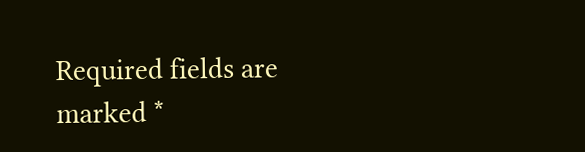Required fields are marked *